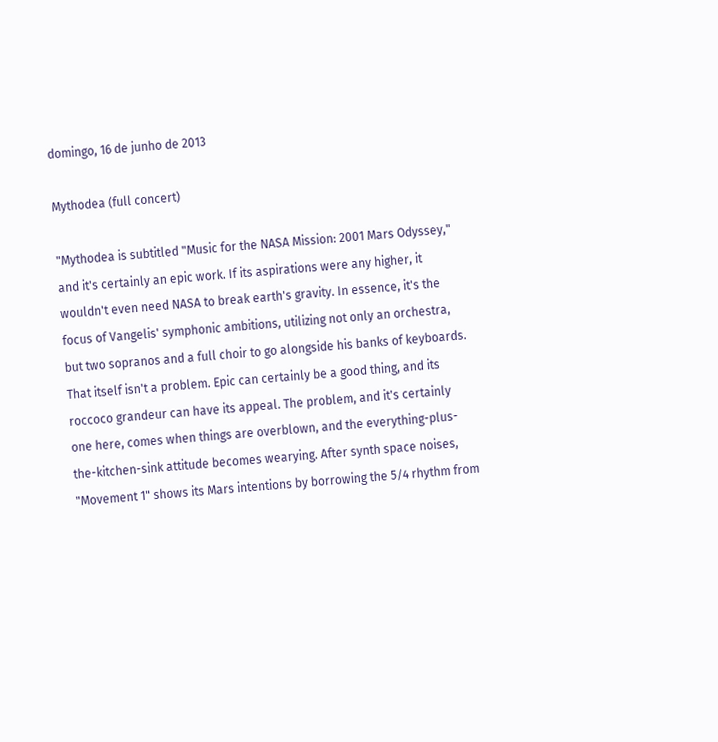domingo, 16 de junho de 2013

Mythodea (full concert)

"Mythodea is subtitled "Music for the NASA Mission: 2001 Mars Odyssey," and it's certainly an epic work. If its aspirations were any higher, it wouldn't even need NASA to break earth's gravity. In essence, it's the focus of Vangelis' symphonic ambitions, utilizing not only an orchestra, but two sopranos and a full choir to go alongside his banks of keyboards. That itself isn't a problem. Epic can certainly be a good thing, and its roccoco grandeur can have its appeal. The problem, and it's certainly one here, comes when things are overblown, and the everything-plus-the-kitchen-sink attitude becomes wearying. After synth space noises, "Movement 1" shows its Mars intentions by borrowing the 5/4 rhythm from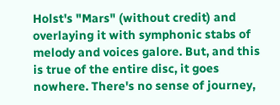Holst's "Mars" (without credit) and overlaying it with symphonic stabs of melody and voices galore. But, and this is true of the entire disc, it goes nowhere. There's no sense of journey,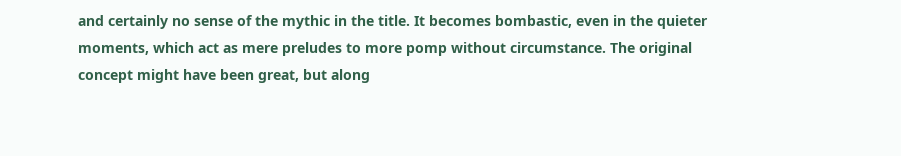and certainly no sense of the mythic in the title. It becomes bombastic, even in the quieter moments, which act as mere preludes to more pomp without circumstance. The original concept might have been great, but along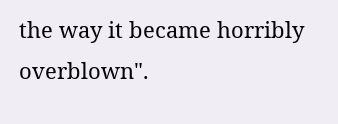the way it became horribly overblown".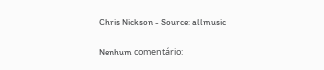Chris Nickson - Source: allmusic

Nenhum comentário: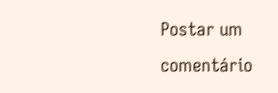Postar um comentário